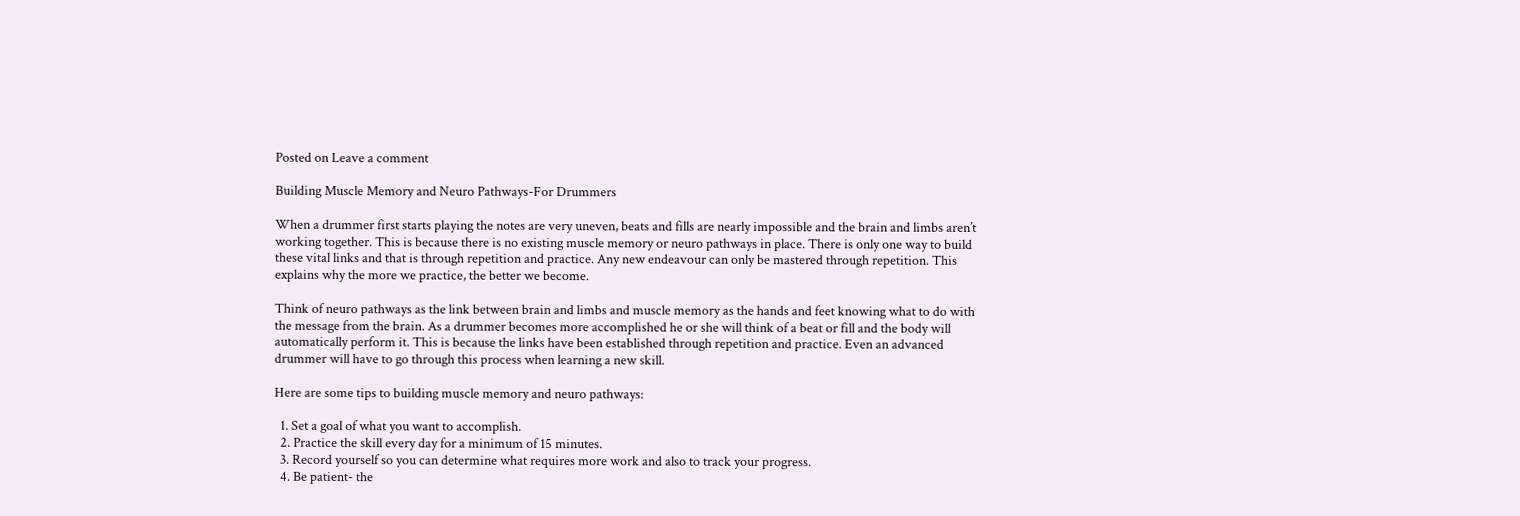Posted on Leave a comment

Building Muscle Memory and Neuro Pathways-For Drummers

When a drummer first starts playing the notes are very uneven, beats and fills are nearly impossible and the brain and limbs aren’t working together. This is because there is no existing muscle memory or neuro pathways in place. There is only one way to build these vital links and that is through repetition and practice. Any new endeavour can only be mastered through repetition. This explains why the more we practice, the better we become.

Think of neuro pathways as the link between brain and limbs and muscle memory as the hands and feet knowing what to do with the message from the brain. As a drummer becomes more accomplished he or she will think of a beat or fill and the body will automatically perform it. This is because the links have been established through repetition and practice. Even an advanced drummer will have to go through this process when learning a new skill.

Here are some tips to building muscle memory and neuro pathways:

  1. Set a goal of what you want to accomplish.
  2. Practice the skill every day for a minimum of 15 minutes.
  3. Record yourself so you can determine what requires more work and also to track your progress.
  4. Be patient- the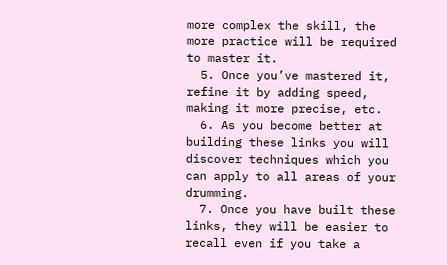more complex the skill, the more practice will be required to master it.
  5. Once you’ve mastered it, refine it by adding speed, making it more precise, etc.
  6. As you become better at building these links you will discover techniques which you can apply to all areas of your drumming.
  7. Once you have built these links, they will be easier to recall even if you take a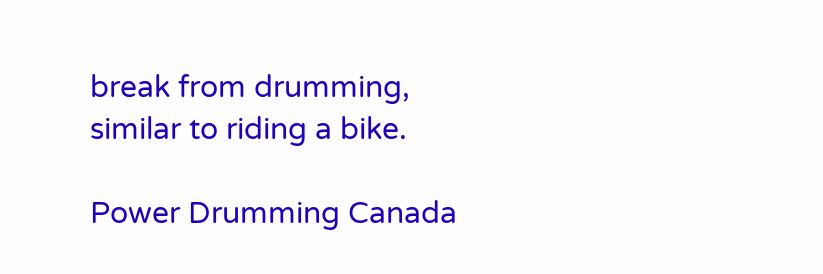break from drumming, similar to riding a bike.

Power Drumming Canada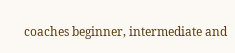coaches beginner, intermediate and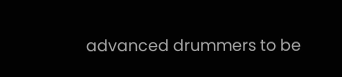advanced drummers to be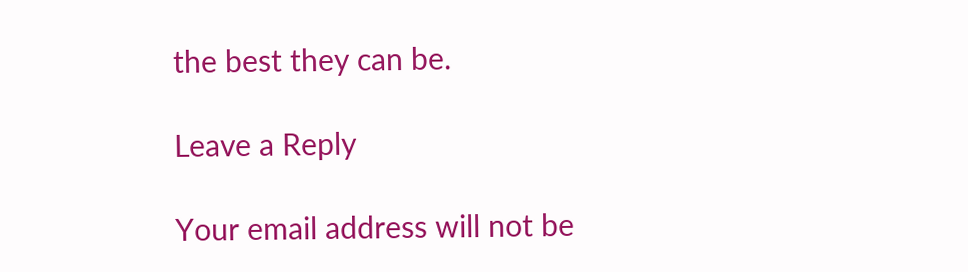the best they can be.

Leave a Reply

Your email address will not be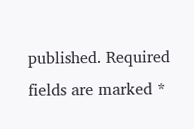published. Required fields are marked *